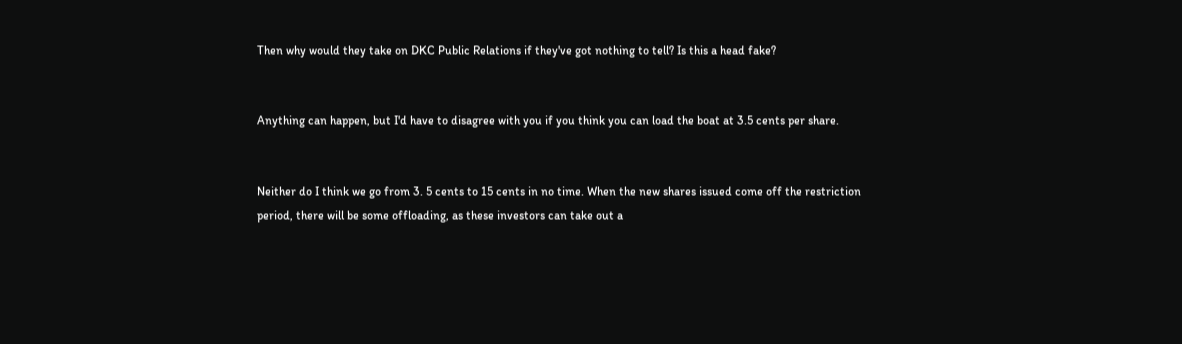Then why would they take on DKC Public Relations if they've got nothing to tell? Is this a head fake?


Anything can happen, but I'd have to disagree with you if you think you can load the boat at 3.5 cents per share.


Neither do I think we go from 3. 5 cents to 15 cents in no time. When the new shares issued come off the restriction period, there will be some offloading, as these investors can take out a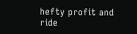hefty profit and ride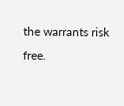the warrants risk free.